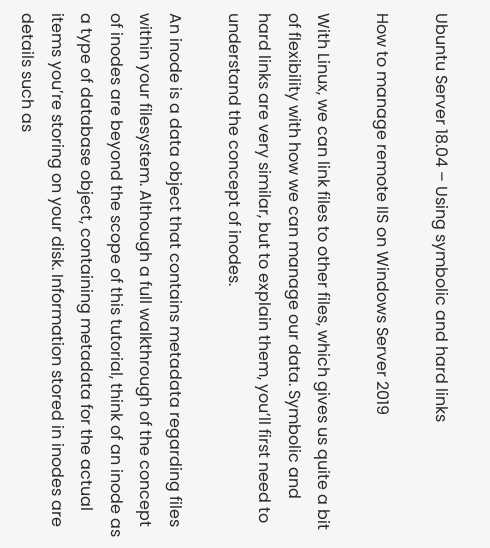Ubuntu Server 18.04 – Using symbolic and hard links

How to manage remote IIS on Windows Server 2019

With Linux, we can link files to other files, which gives us quite a bit of flexibility with how we can manage our data. Symbolic and hard links are very similar, but to explain them, you’ll first need to understand the concept of inodes.

An inode is a data object that contains metadata regarding files within your filesystem. Although a full walkthrough of the concept of inodes are beyond the scope of this tutorial, think of an inode as a type of database object, containing metadata for the actual items you’re storing on your disk. Information stored in inodes are details such as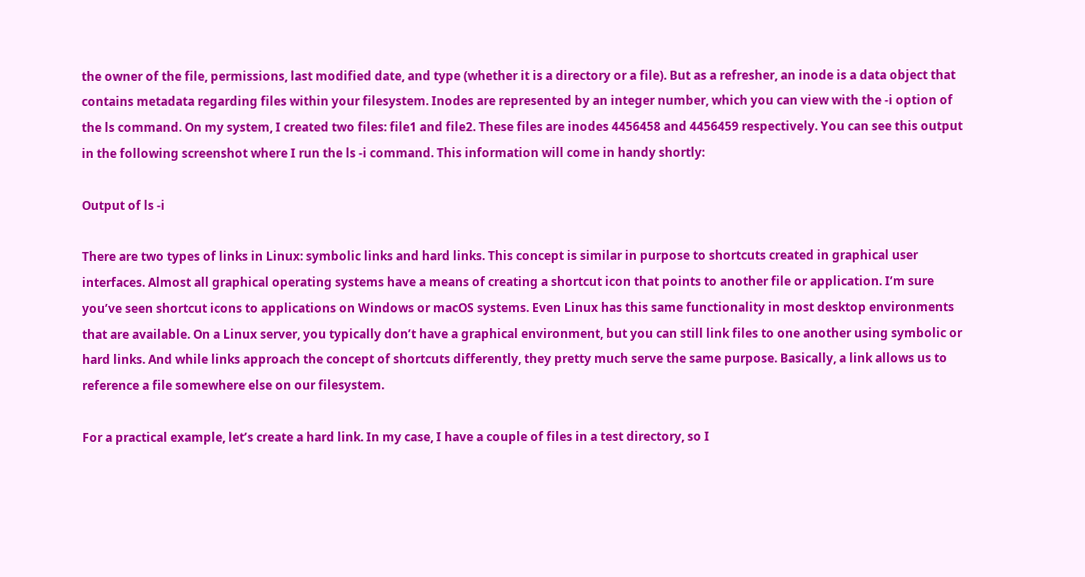the owner of the file, permissions, last modified date, and type (whether it is a directory or a file). But as a refresher, an inode is a data object that contains metadata regarding files within your filesystem. Inodes are represented by an integer number, which you can view with the -i option of the ls command. On my system, I created two files: file1 and file2. These files are inodes 4456458 and 4456459 respectively. You can see this output in the following screenshot where I run the ls -i command. This information will come in handy shortly:

Output of ls -i

There are two types of links in Linux: symbolic links and hard links. This concept is similar in purpose to shortcuts created in graphical user interfaces. Almost all graphical operating systems have a means of creating a shortcut icon that points to another file or application. I’m sure you’ve seen shortcut icons to applications on Windows or macOS systems. Even Linux has this same functionality in most desktop environments that are available. On a Linux server, you typically don’t have a graphical environment, but you can still link files to one another using symbolic or hard links. And while links approach the concept of shortcuts differently, they pretty much serve the same purpose. Basically, a link allows us to reference a file somewhere else on our filesystem.

For a practical example, let’s create a hard link. In my case, I have a couple of files in a test directory, so I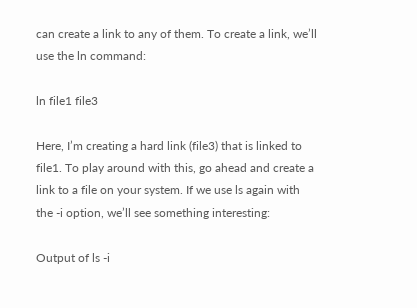can create a link to any of them. To create a link, we’ll use the ln command:

ln file1 file3

Here, I’m creating a hard link (file3) that is linked to file1. To play around with this, go ahead and create a link to a file on your system. If we use ls again with the -i option, we’ll see something interesting:

Output of ls -i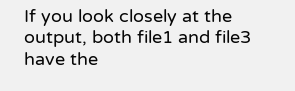If you look closely at the output, both file1 and file3 have the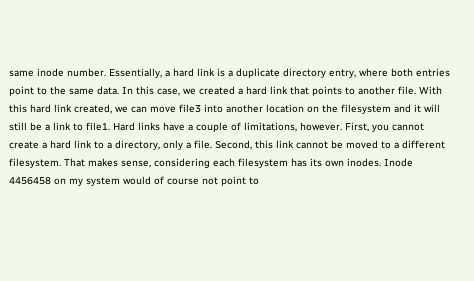same inode number. Essentially, a hard link is a duplicate directory entry, where both entries point to the same data. In this case, we created a hard link that points to another file. With this hard link created, we can move file3 into another location on the filesystem and it will still be a link to file1. Hard links have a couple of limitations, however. First, you cannot create a hard link to a directory, only a file. Second, this link cannot be moved to a different filesystem. That makes sense, considering each filesystem has its own inodes. Inode 4456458 on my system would of course not point to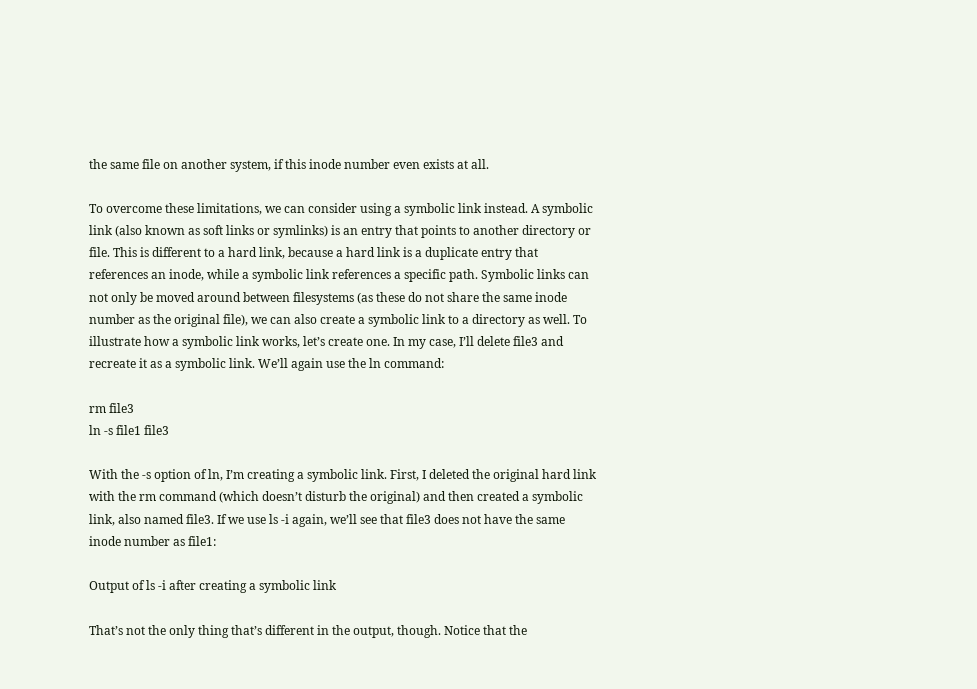the same file on another system, if this inode number even exists at all.

To overcome these limitations, we can consider using a symbolic link instead. A symbolic link (also known as soft links or symlinks) is an entry that points to another directory or file. This is different to a hard link, because a hard link is a duplicate entry that references an inode, while a symbolic link references a specific path. Symbolic links can not only be moved around between filesystems (as these do not share the same inode number as the original file), we can also create a symbolic link to a directory as well. To illustrate how a symbolic link works, let’s create one. In my case, I’ll delete file3 and recreate it as a symbolic link. We’ll again use the ln command:

rm file3
ln -s file1 file3

With the -s option of ln, I’m creating a symbolic link. First, I deleted the original hard link with the rm command (which doesn’t disturb the original) and then created a symbolic link, also named file3. If we use ls -i again, we’ll see that file3 does not have the same inode number as file1:

Output of ls -i after creating a symbolic link

That’s not the only thing that’s different in the output, though. Notice that the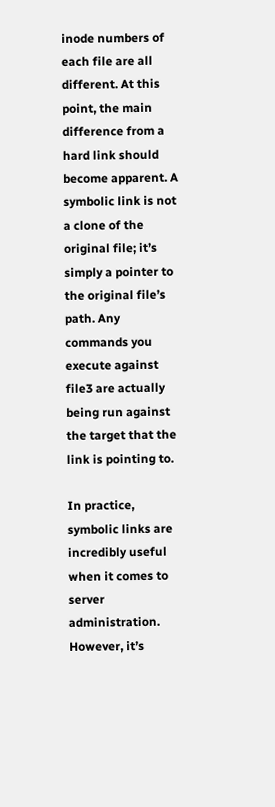inode numbers of each file are all different. At this point, the main difference from a hard link should become apparent. A symbolic link is not a clone of the original file; it’s simply a pointer to the original file’s path. Any commands you execute against file3 are actually being run against the target that the link is pointing to.

In practice, symbolic links are incredibly useful when it comes to server administration. However, it’s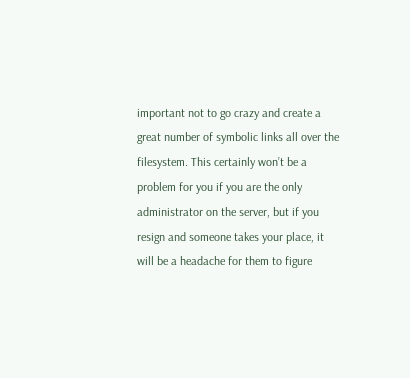important not to go crazy and create a great number of symbolic links all over the filesystem. This certainly won’t be a problem for you if you are the only administrator on the server, but if you resign and someone takes your place, it will be a headache for them to figure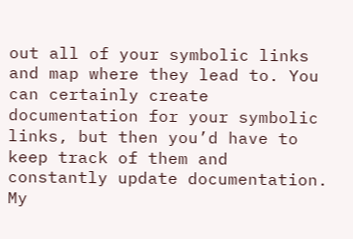out all of your symbolic links and map where they lead to. You can certainly create documentation for your symbolic links, but then you’d have to keep track of them and constantly update documentation. My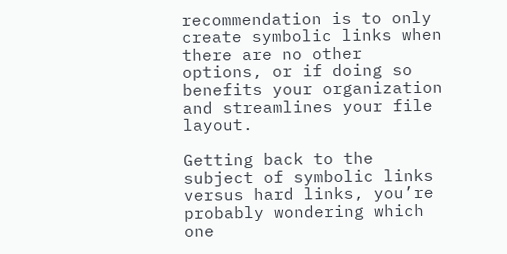recommendation is to only create symbolic links when there are no other options, or if doing so benefits your organization and streamlines your file layout.

Getting back to the subject of symbolic links versus hard links, you’re probably wondering which one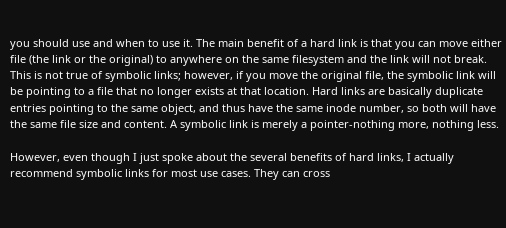you should use and when to use it. The main benefit of a hard link is that you can move either file (the link or the original) to anywhere on the same filesystem and the link will not break. This is not true of symbolic links; however, if you move the original file, the symbolic link will be pointing to a file that no longer exists at that location. Hard links are basically duplicate entries pointing to the same object, and thus have the same inode number, so both will have the same file size and content. A symbolic link is merely a pointer-nothing more, nothing less.

However, even though I just spoke about the several benefits of hard links, I actually recommend symbolic links for most use cases. They can cross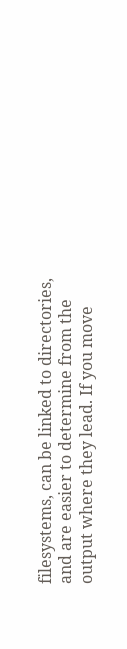filesystems, can be linked to directories, and are easier to determine from the output where they lead. If you move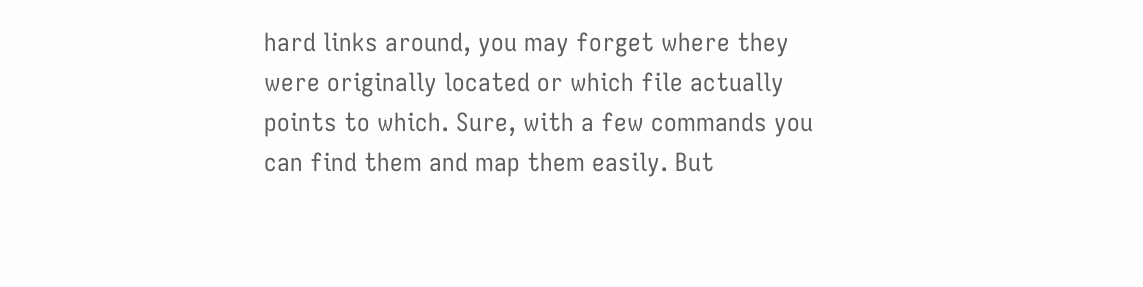hard links around, you may forget where they were originally located or which file actually points to which. Sure, with a few commands you can find them and map them easily. But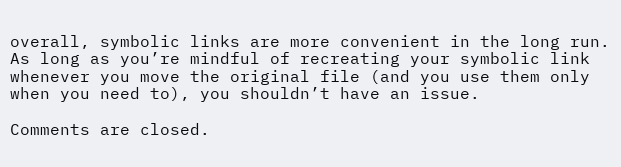overall, symbolic links are more convenient in the long run. As long as you’re mindful of recreating your symbolic link whenever you move the original file (and you use them only when you need to), you shouldn’t have an issue.

Comments are closed.